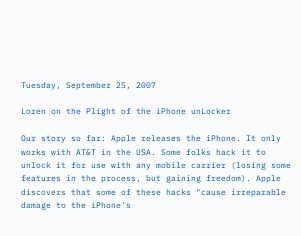Tuesday, September 25, 2007

Loren on the Plight of the iPhone unLocker

Our story so far: Apple releases the iPhone. It only works with AT&T in the USA. Some folks hack it to unlock it for use with any mobile carrier (losing some features in the process, but gaining freedom). Apple discovers that some of these hacks "cause irreparable damage to the iPhone's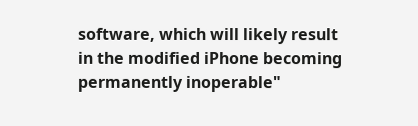software, which will likely result in the modified iPhone becoming permanently inoperable"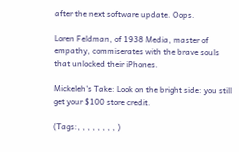after the next software update. Oops.

Loren Feldman, of 1938 Media, master of empathy, commiserates with the brave souls that unlocked their iPhones.

Mickeleh's Take: Look on the bright side: you still get your $100 store credit.

(Tags:, , , , , , , , )